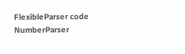FlexibleParser code
NumberParser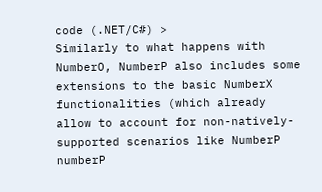code (.NET/C#) >
Similarly to what happens with NumberO, NumberP also includes some extensions to the basic NumberX functionalities (which already allow to account for non-natively-supported scenarios like NumberP numberP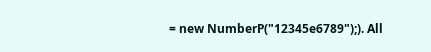= new NumberP("12345e6789");). All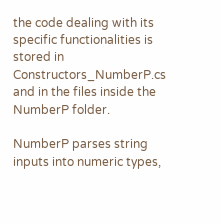the code dealing with its specific functionalities is stored in Constructors_NumberP.cs and in the files inside the NumberP folder.

NumberP parses string inputs into numeric types,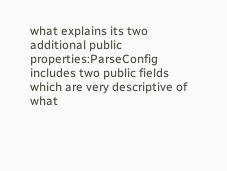what explains its two additional public properties:ParseConfig includes two public fields which are very descriptive of what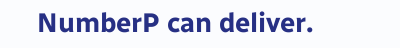NumberP can deliver.